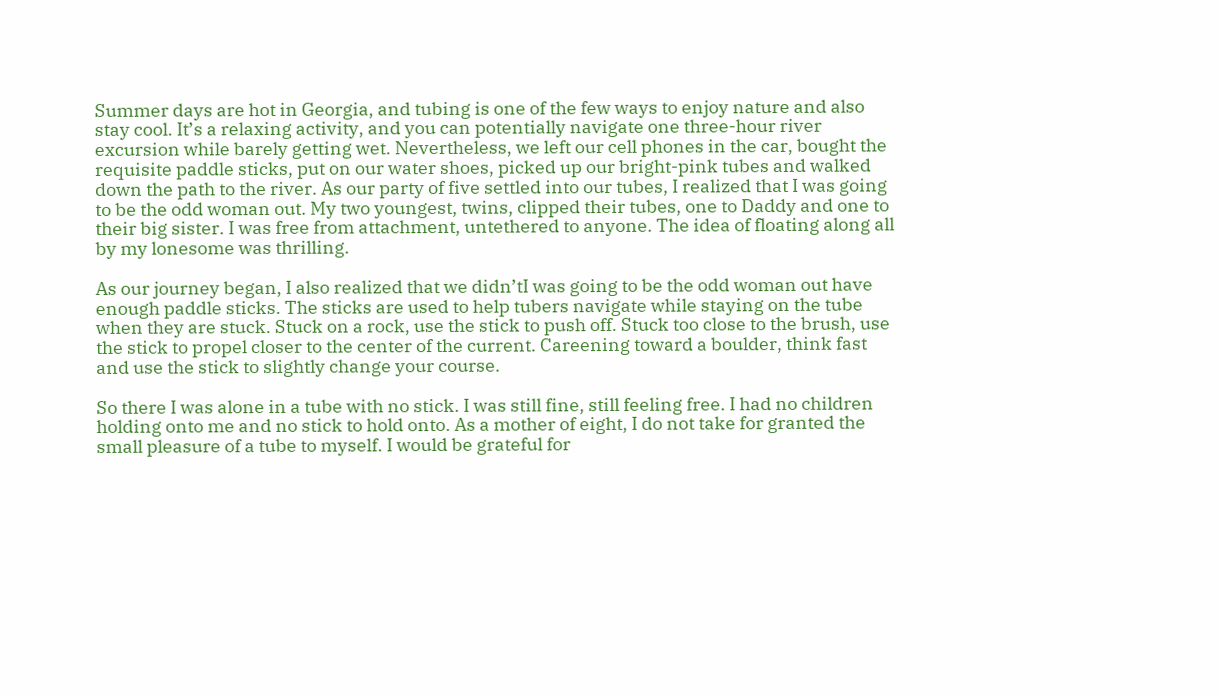Summer days are hot in Georgia, and tubing is one of the few ways to enjoy nature and also stay cool. It’s a relaxing activity, and you can potentially navigate one three-hour river excursion while barely getting wet. Nevertheless, we left our cell phones in the car, bought the requisite paddle sticks, put on our water shoes, picked up our bright-pink tubes and walked down the path to the river. As our party of five settled into our tubes, I realized that I was going to be the odd woman out. My two youngest, twins, clipped their tubes, one to Daddy and one to their big sister. I was free from attachment, untethered to anyone. The idea of floating along all by my lonesome was thrilling.

As our journey began, I also realized that we didn’tI was going to be the odd woman out have enough paddle sticks. The sticks are used to help tubers navigate while staying on the tube when they are stuck. Stuck on a rock, use the stick to push off. Stuck too close to the brush, use the stick to propel closer to the center of the current. Careening toward a boulder, think fast and use the stick to slightly change your course.

So there I was alone in a tube with no stick. I was still fine, still feeling free. I had no children holding onto me and no stick to hold onto. As a mother of eight, I do not take for granted the small pleasure of a tube to myself. I would be grateful for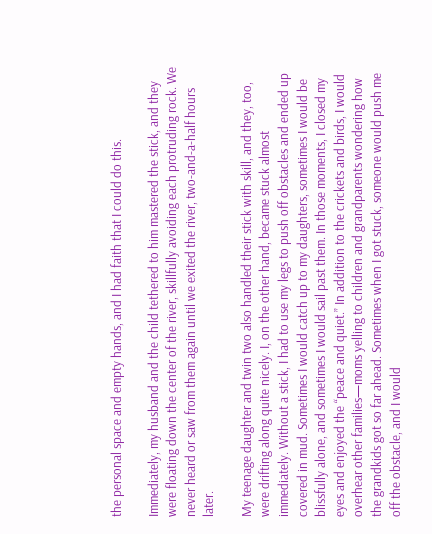the personal space and empty hands, and I had faith that I could do this.

Immediately, my husband and the child tethered to him mastered the stick, and they were floating down the center of the river, skillfully avoiding each protruding rock. We never heard or saw from them again until we exited the river, two-and-a-half hours later.

My teenage daughter and twin two also handled their stick with skill, and they, too, were drifting along quite nicely. I, on the other hand, became stuck almost immediately. Without a stick, I had to use my legs to push off obstacles and ended up covered in mud. Sometimes I would catch up to my daughters, sometimes I would be blissfully alone, and sometimes I would sail past them. In those moments, I closed my eyes and enjoyed the “peace and quiet.” In addition to the crickets and birds, I would overhear other families—moms yelling to children and grandparents wondering how the grandkids got so far ahead. Sometimes when I got stuck, someone would push me off the obstacle, and I would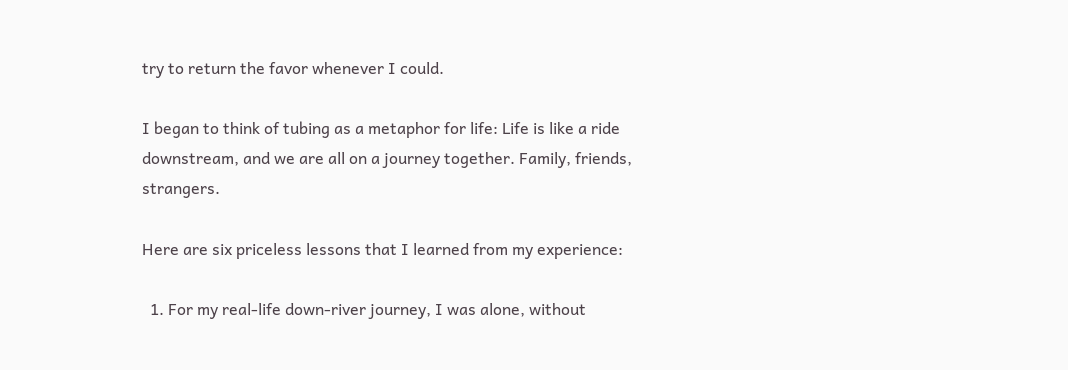try to return the favor whenever I could.

I began to think of tubing as a metaphor for life: Life is like a ride downstream, and we are all on a journey together. Family, friends, strangers.

Here are six priceless lessons that I learned from my experience:

  1. For my real-life down-river journey, I was alone, without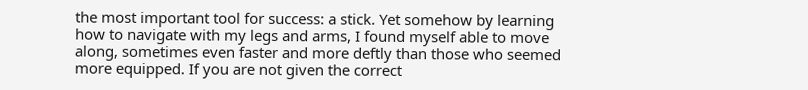the most important tool for success: a stick. Yet somehow by learning how to navigate with my legs and arms, I found myself able to move along, sometimes even faster and more deftly than those who seemed more equipped. If you are not given the correct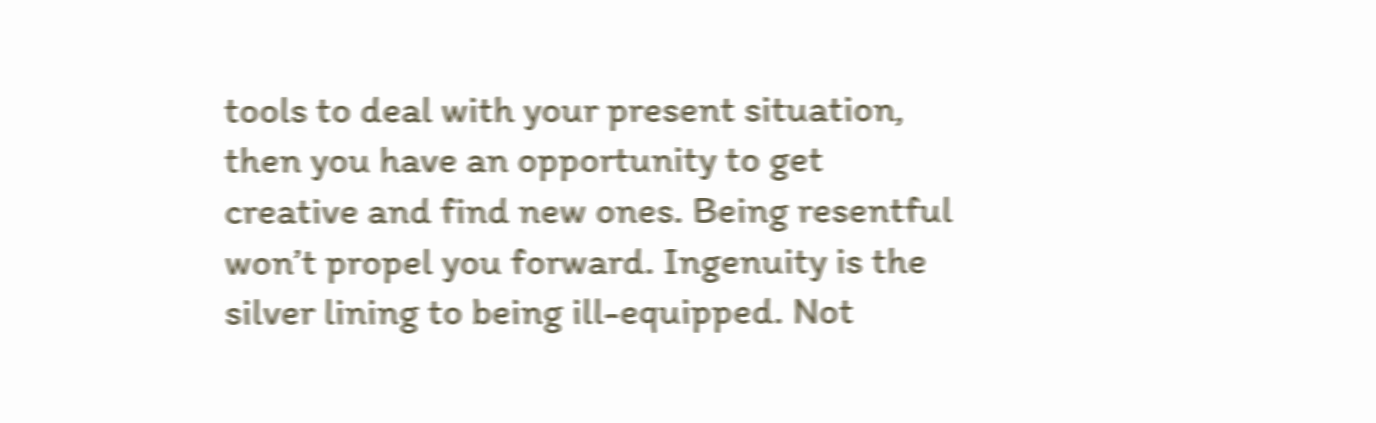tools to deal with your present situation, then you have an opportunity to get creative and find new ones. Being resentful won’t propel you forward. Ingenuity is the silver lining to being ill-equipped. Not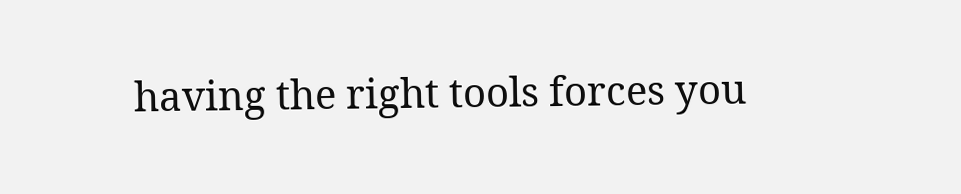having the right tools forces you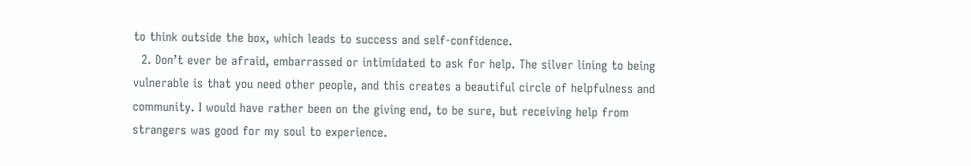to think outside the box, which leads to success and self-confidence.
  2. Don’t ever be afraid, embarrassed or intimidated to ask for help. The silver lining to being vulnerable is that you need other people, and this creates a beautiful circle of helpfulness and community. I would have rather been on the giving end, to be sure, but receiving help from strangers was good for my soul to experience.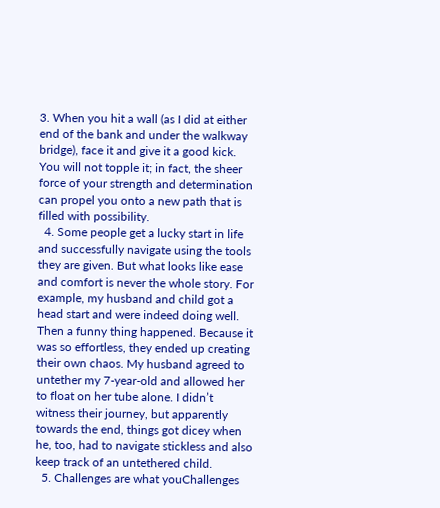3. When you hit a wall (as I did at either end of the bank and under the walkway bridge), face it and give it a good kick. You will not topple it; in fact, the sheer force of your strength and determination can propel you onto a new path that is filled with possibility.
  4. Some people get a lucky start in life and successfully navigate using the tools they are given. But what looks like ease and comfort is never the whole story. For example, my husband and child got a head start and were indeed doing well. Then a funny thing happened. Because it was so effortless, they ended up creating their own chaos. My husband agreed to untether my 7-year-old and allowed her to float on her tube alone. I didn’t witness their journey, but apparently towards the end, things got dicey when he, too, had to navigate stickless and also keep track of an untethered child.
  5. Challenges are what youChallenges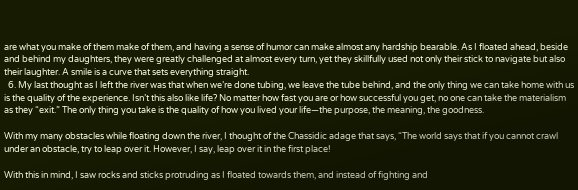are what you make of them make of them, and having a sense of humor can make almost any hardship bearable. As I floated ahead, beside and behind my daughters, they were greatly challenged at almost every turn, yet they skillfully used not only their stick to navigate but also their laughter. A smile is a curve that sets everything straight.
  6. My last thought as I left the river was that when we’re done tubing, we leave the tube behind, and the only thing we can take home with us is the quality of the experience. Isn’t this also like life? No matter how fast you are or how successful you get, no one can take the materialism as they “exit.” The only thing you take is the quality of how you lived your life—the purpose, the meaning, the goodness.

With my many obstacles while floating down the river, I thought of the Chassidic adage that says, “The world says that if you cannot crawl under an obstacle, try to leap over it. However, I say, leap over it in the first place!

With this in mind, I saw rocks and sticks protruding as I floated towards them, and instead of fighting and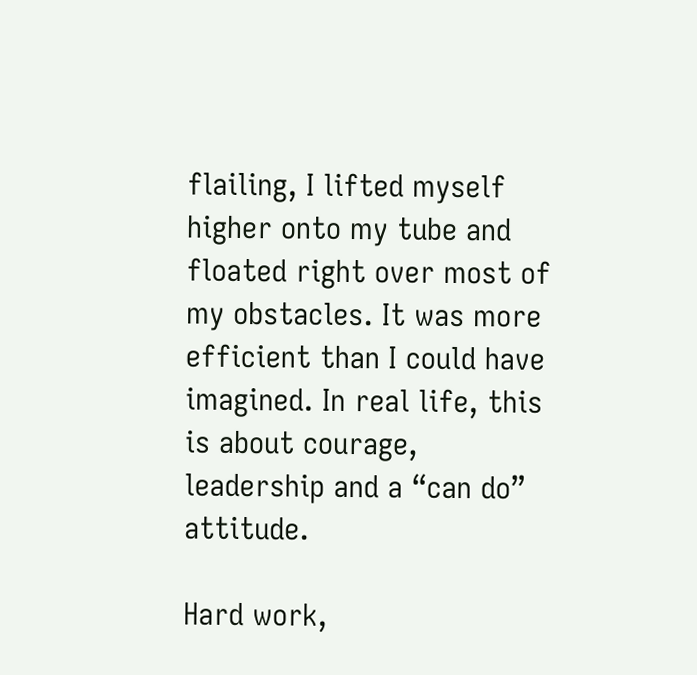flailing, I lifted myself higher onto my tube and floated right over most of my obstacles. It was more efficient than I could have imagined. In real life, this is about courage, leadership and a “can do” attitude.

Hard work,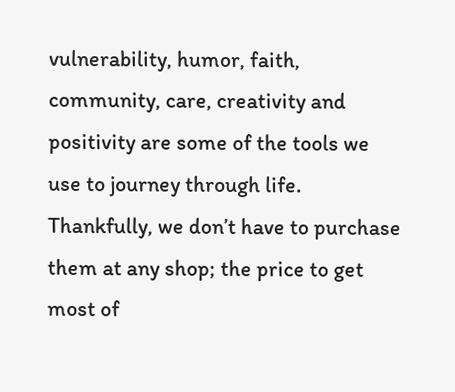vulnerability, humor, faith, community, care, creativity and positivity are some of the tools we use to journey through life. Thankfully, we don’t have to purchase them at any shop; the price to get most of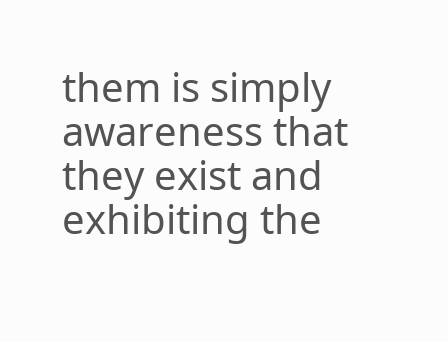them is simply awareness that they exist and exhibiting the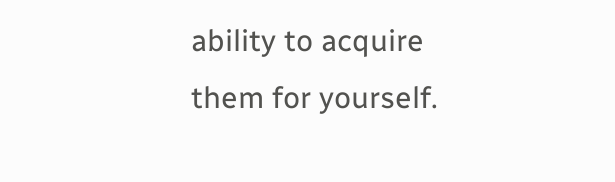ability to acquire them for yourself.